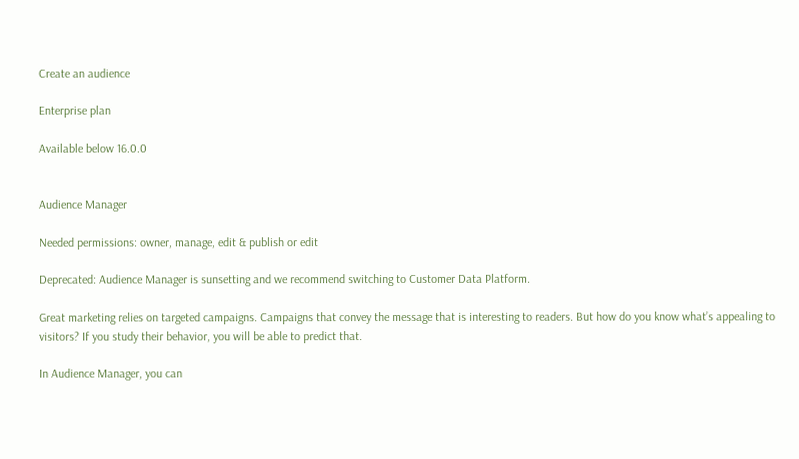Create an audience

Enterprise plan

Available below 16.0.0


Audience Manager

Needed permissions: owner, manage, edit & publish or edit

Deprecated: Audience Manager is sunsetting and we recommend switching to Customer Data Platform.

Great marketing relies on targeted campaigns. Campaigns that convey the message that is interesting to readers. But how do you know what’s appealing to visitors? If you study their behavior, you will be able to predict that.

In Audience Manager, you can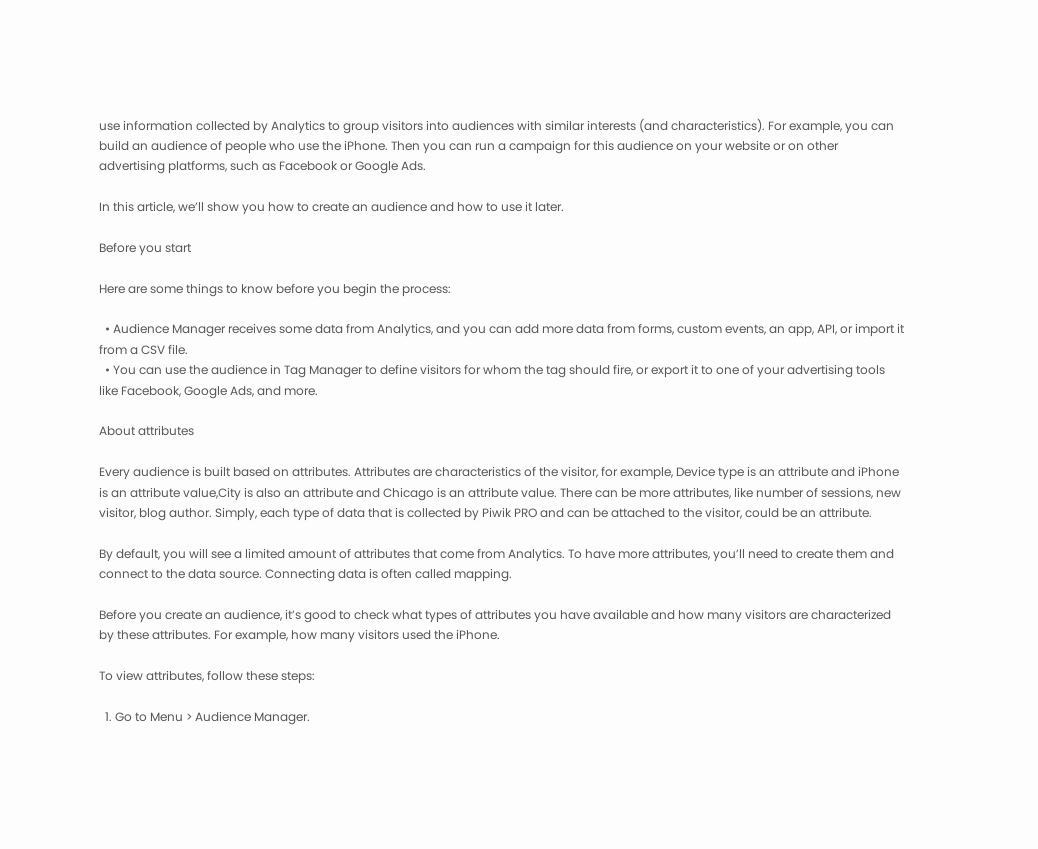use information collected by Analytics to group visitors into audiences with similar interests (and characteristics). For example, you can build an audience of people who use the iPhone. Then you can run a campaign for this audience on your website or on other advertising platforms, such as Facebook or Google Ads.

In this article, we’ll show you how to create an audience and how to use it later.

Before you start

Here are some things to know before you begin the process:

  • Audience Manager receives some data from Analytics, and you can add more data from forms, custom events, an app, API, or import it from a CSV file.
  • You can use the audience in Tag Manager to define visitors for whom the tag should fire, or export it to one of your advertising tools like Facebook, Google Ads, and more.

About attributes

Every audience is built based on attributes. Attributes are characteristics of the visitor, for example, Device type is an attribute and iPhone is an attribute value,City is also an attribute and Chicago is an attribute value. There can be more attributes, like number of sessions, new visitor, blog author. Simply, each type of data that is collected by Piwik PRO and can be attached to the visitor, could be an attribute.

By default, you will see a limited amount of attributes that come from Analytics. To have more attributes, you’ll need to create them and connect to the data source. Connecting data is often called mapping.

Before you create an audience, it’s good to check what types of attributes you have available and how many visitors are characterized by these attributes. For example, how many visitors used the iPhone.

To view attributes, follow these steps:

  1. Go to Menu > Audience Manager.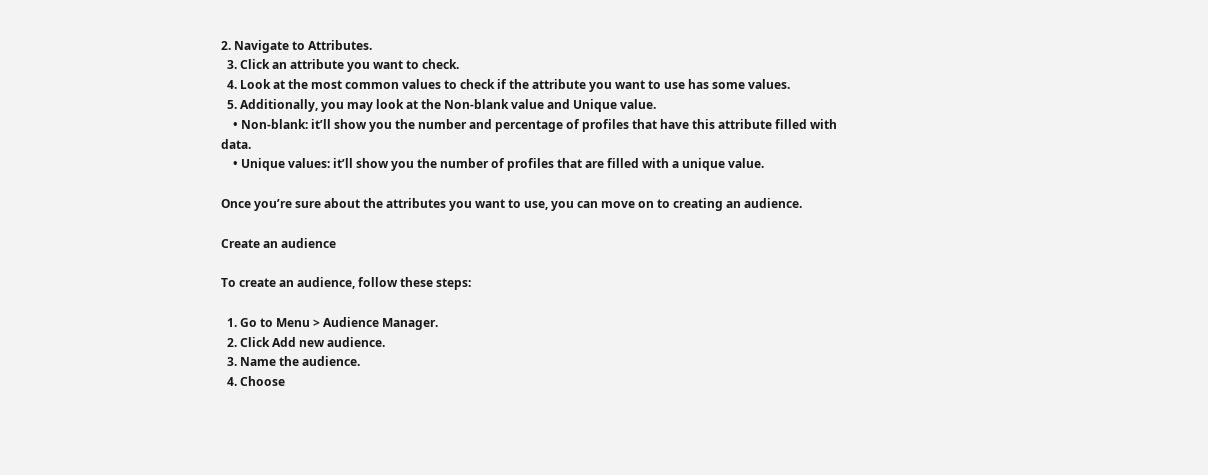2. Navigate to Attributes.
  3. Click an attribute you want to check.
  4. Look at the most common values to check if the attribute you want to use has some values.
  5. Additionally, you may look at the Non-blank value and Unique value.
    • Non-blank: it’ll show you the number and percentage of profiles that have this attribute filled with data.
    • Unique values: it’ll show you the number of profiles that are filled with a unique value.

Once you’re sure about the attributes you want to use, you can move on to creating an audience.

Create an audience

To create an audience, follow these steps:

  1. Go to Menu > Audience Manager.
  2. Click Add new audience.
  3. Name the audience.
  4. Choose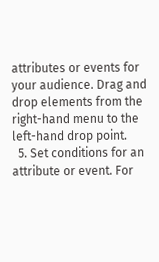attributes or events for your audience. Drag and drop elements from the right-hand menu to the left-hand drop point.
  5. Set conditions for an attribute or event. For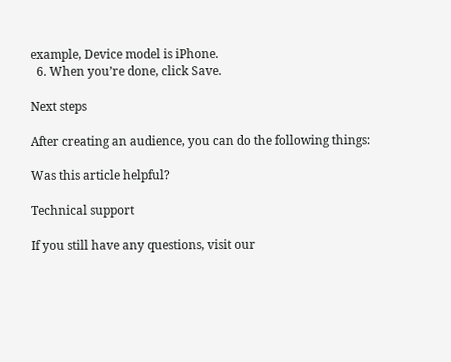example, Device model is iPhone.
  6. When you’re done, click Save.

Next steps

After creating an audience, you can do the following things:

Was this article helpful?

Technical support

If you still have any questions, visit our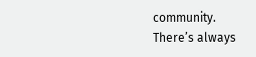community.
There’s always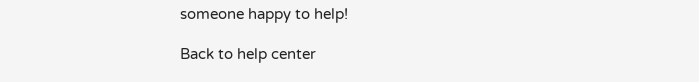someone happy to help!

Back to help center